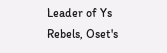Leader of Ys Rebels, Oset's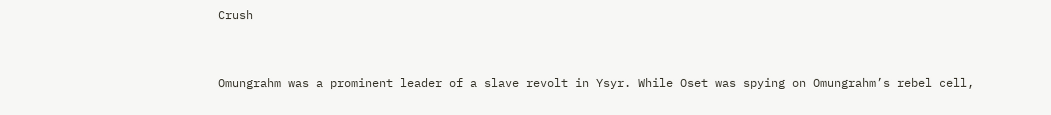Crush


Omungrahm was a prominent leader of a slave revolt in Ysyr. While Oset was spying on Omungrahm’s rebel cell,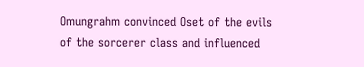Omungrahm convinced Oset of the evils of the sorcerer class and influenced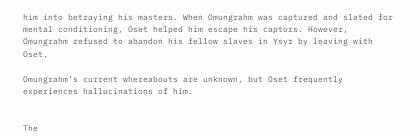him into betraying his masters. When Omungrahm was captured and slated for mental conditioning, Oset helped him escape his captors. However, Omungrahm refused to abandon his fellow slaves in Ysyr by leaving with Oset.

Omungrahm’s current whereabouts are unknown, but Oset frequently experiences hallucinations of him.


The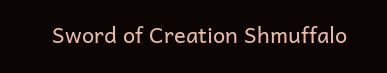Sword of Creation Shmuffalo